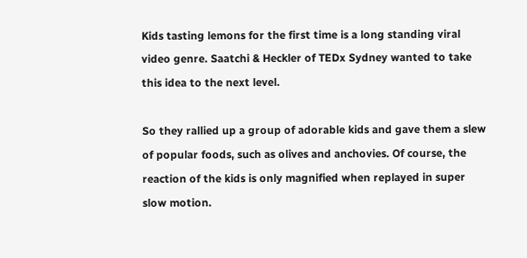Kids tasting lemons for the first time is a long standing viral video genre. Saatchi & Heckler of TEDx Sydney wanted to take this idea to the next level.

So they rallied up a group of adorable kids and gave them a slew of popular foods, such as olives and anchovies. Of course, the reaction of the kids is only magnified when replayed in super slow motion.